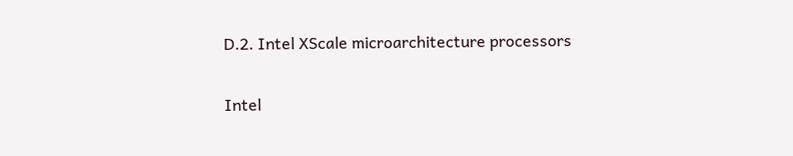D.2. Intel XScale microarchitecture processors

Intel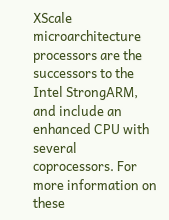XScale microarchitecture processors are the successors to the Intel StrongARM, and include an enhanced CPU with several coprocessors. For more information on these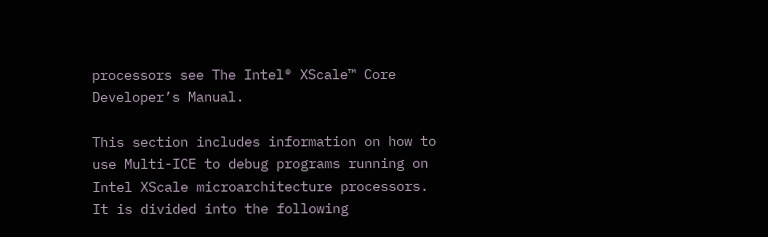processors see The Intel® XScale™ Core Developer’s Manual.

This section includes information on how to use Multi-ICE to debug programs running on Intel XScale microarchitecture processors. It is divided into the following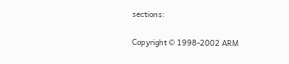sections:

Copyright © 1998-2002 ARM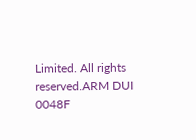Limited. All rights reserved.ARM DUI 0048F